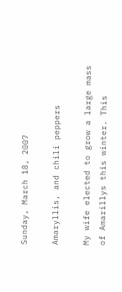Sunday, March 18, 2007

Amaryllis, and chili peppers

My wife elected to grow a large mass of Amarillys this winter. This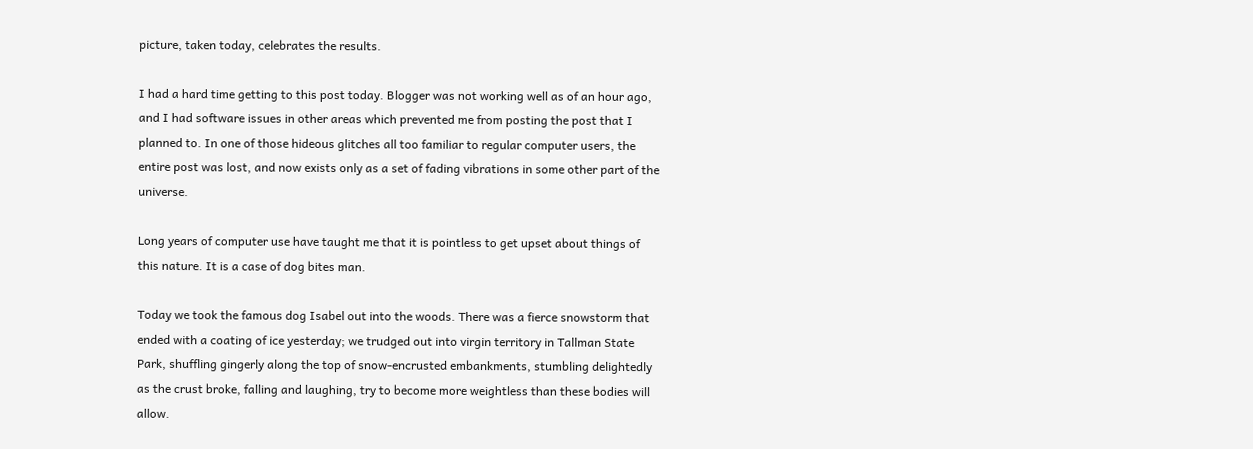picture, taken today, celebrates the results.

I had a hard time getting to this post today. Blogger was not working well as of an hour ago, and I had software issues in other areas which prevented me from posting the post that I planned to. In one of those hideous glitches all too familiar to regular computer users, the entire post was lost, and now exists only as a set of fading vibrations in some other part of the universe.

Long years of computer use have taught me that it is pointless to get upset about things of this nature. It is a case of dog bites man.

Today we took the famous dog Isabel out into the woods. There was a fierce snowstorm that ended with a coating of ice yesterday; we trudged out into virgin territory in Tallman State Park, shuffling gingerly along the top of snow-encrusted embankments, stumbling delightedly as the crust broke, falling and laughing, try to become more weightless than these bodies will allow.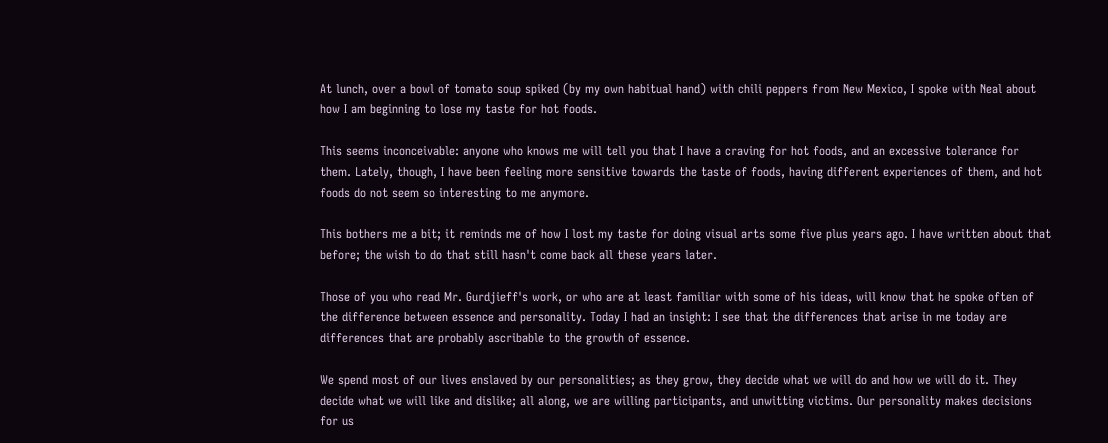At lunch, over a bowl of tomato soup spiked (by my own habitual hand) with chili peppers from New Mexico, I spoke with Neal about how I am beginning to lose my taste for hot foods.

This seems inconceivable: anyone who knows me will tell you that I have a craving for hot foods, and an excessive tolerance for them. Lately, though, I have been feeling more sensitive towards the taste of foods, having different experiences of them, and hot foods do not seem so interesting to me anymore.

This bothers me a bit; it reminds me of how I lost my taste for doing visual arts some five plus years ago. I have written about that before; the wish to do that still hasn't come back all these years later.

Those of you who read Mr. Gurdjieff's work, or who are at least familiar with some of his ideas, will know that he spoke often of the difference between essence and personality. Today I had an insight: I see that the differences that arise in me today are differences that are probably ascribable to the growth of essence.

We spend most of our lives enslaved by our personalities; as they grow, they decide what we will do and how we will do it. They decide what we will like and dislike; all along, we are willing participants, and unwitting victims. Our personality makes decisions for us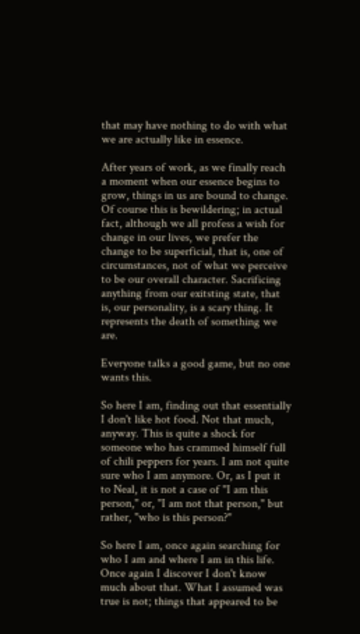that may have nothing to do with what we are actually like in essence.

After years of work, as we finally reach a moment when our essence begins to grow, things in us are bound to change. Of course this is bewildering; in actual fact, although we all profess a wish for change in our lives, we prefer the change to be superficial, that is, one of circumstances, not of what we perceive to be our overall character. Sacrificing anything from our exitsting state, that is, our personality, is a scary thing. It represents the death of something we are.

Everyone talks a good game, but no one wants this.

So here I am, finding out that essentially I don't like hot food. Not that much, anyway. This is quite a shock for someone who has crammed himself full of chili peppers for years. I am not quite sure who I am anymore. Or, as I put it to Neal, it is not a case of "I am this person," or, "I am not that person," but rather, "who is this person?"

So here I am, once again searching for who I am and where I am in this life. Once again I discover I don't know much about that. What I assumed was true is not; things that appeared to be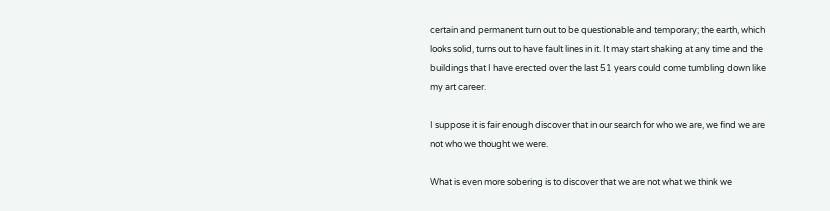certain and permanent turn out to be questionable and temporary; the earth, which looks solid, turns out to have fault lines in it. It may start shaking at any time and the buildings that I have erected over the last 51 years could come tumbling down like my art career.

I suppose it is fair enough discover that in our search for who we are, we find we are not who we thought we were.

What is even more sobering is to discover that we are not what we think we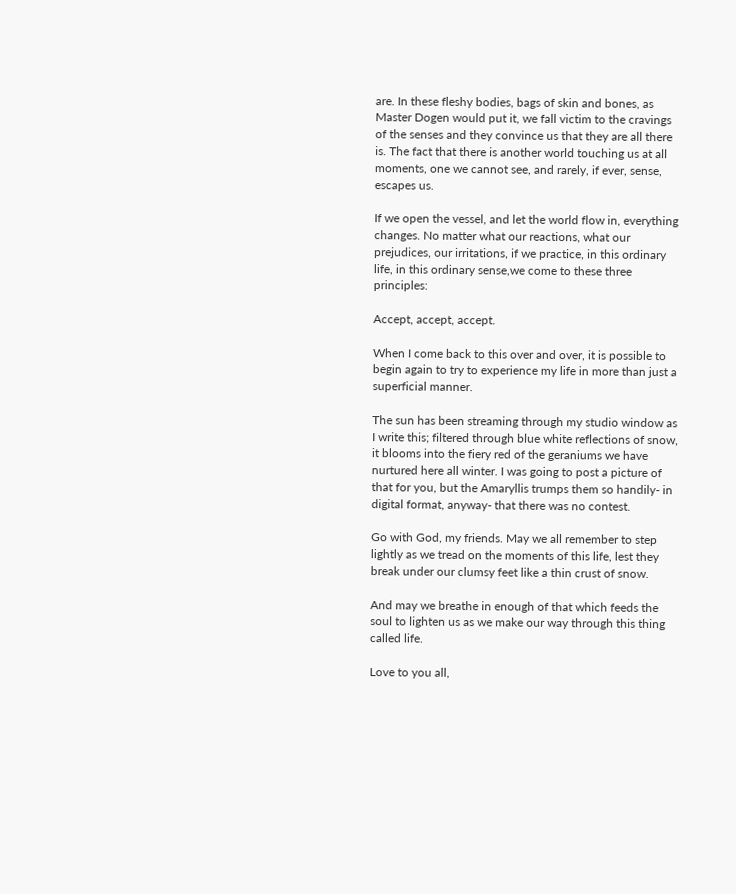are. In these fleshy bodies, bags of skin and bones, as Master Dogen would put it, we fall victim to the cravings of the senses and they convince us that they are all there is. The fact that there is another world touching us at all moments, one we cannot see, and rarely, if ever, sense, escapes us.

If we open the vessel, and let the world flow in, everything changes. No matter what our reactions, what our prejudices, our irritations, if we practice, in this ordinary life, in this ordinary sense,we come to these three principles:

Accept, accept, accept.

When I come back to this over and over, it is possible to begin again to try to experience my life in more than just a superficial manner.

The sun has been streaming through my studio window as I write this; filtered through blue white reflections of snow, it blooms into the fiery red of the geraniums we have nurtured here all winter. I was going to post a picture of that for you, but the Amaryllis trumps them so handily- in digital format, anyway- that there was no contest.

Go with God, my friends. May we all remember to step lightly as we tread on the moments of this life, lest they break under our clumsy feet like a thin crust of snow.

And may we breathe in enough of that which feeds the soul to lighten us as we make our way through this thing called life.

Love to you all,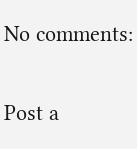No comments:

Post a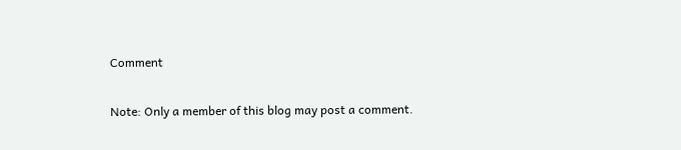Comment

Note: Only a member of this blog may post a comment.